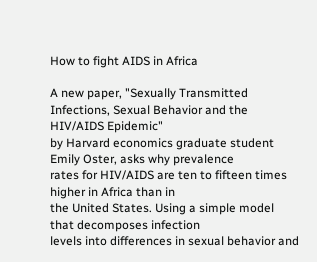How to fight AIDS in Africa

A new paper, "Sexually Transmitted Infections, Sexual Behavior and the HIV/AIDS Epidemic"
by Harvard economics graduate student Emily Oster, asks why prevalence
rates for HIV/AIDS are ten to fifteen times higher in Africa than in
the United States. Using a simple model that decomposes infection
levels into differences in sexual behavior and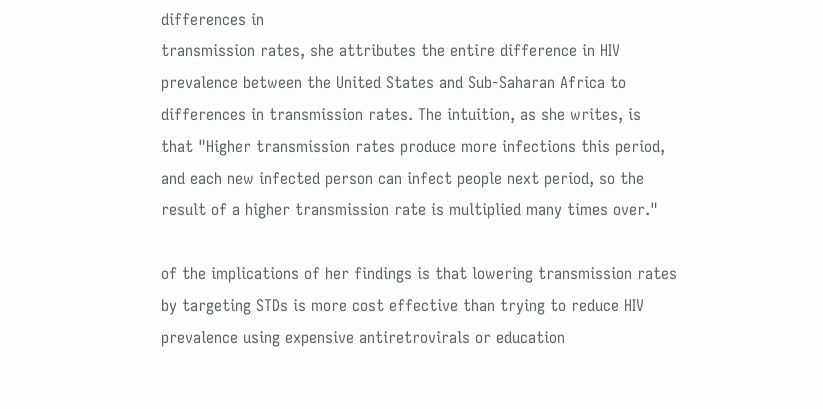differences in
transmission rates, she attributes the entire difference in HIV
prevalence between the United States and Sub-Saharan Africa to
differences in transmission rates. The intuition, as she writes, is
that "Higher transmission rates produce more infections this period,
and each new infected person can infect people next period, so the
result of a higher transmission rate is multiplied many times over."

of the implications of her findings is that lowering transmission rates
by targeting STDs is more cost effective than trying to reduce HIV
prevalence using expensive antiretrovirals or education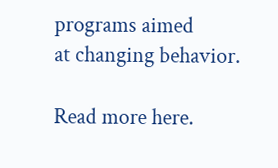programs aimed
at changing behavior.

Read more here.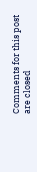Comments for this post are closed